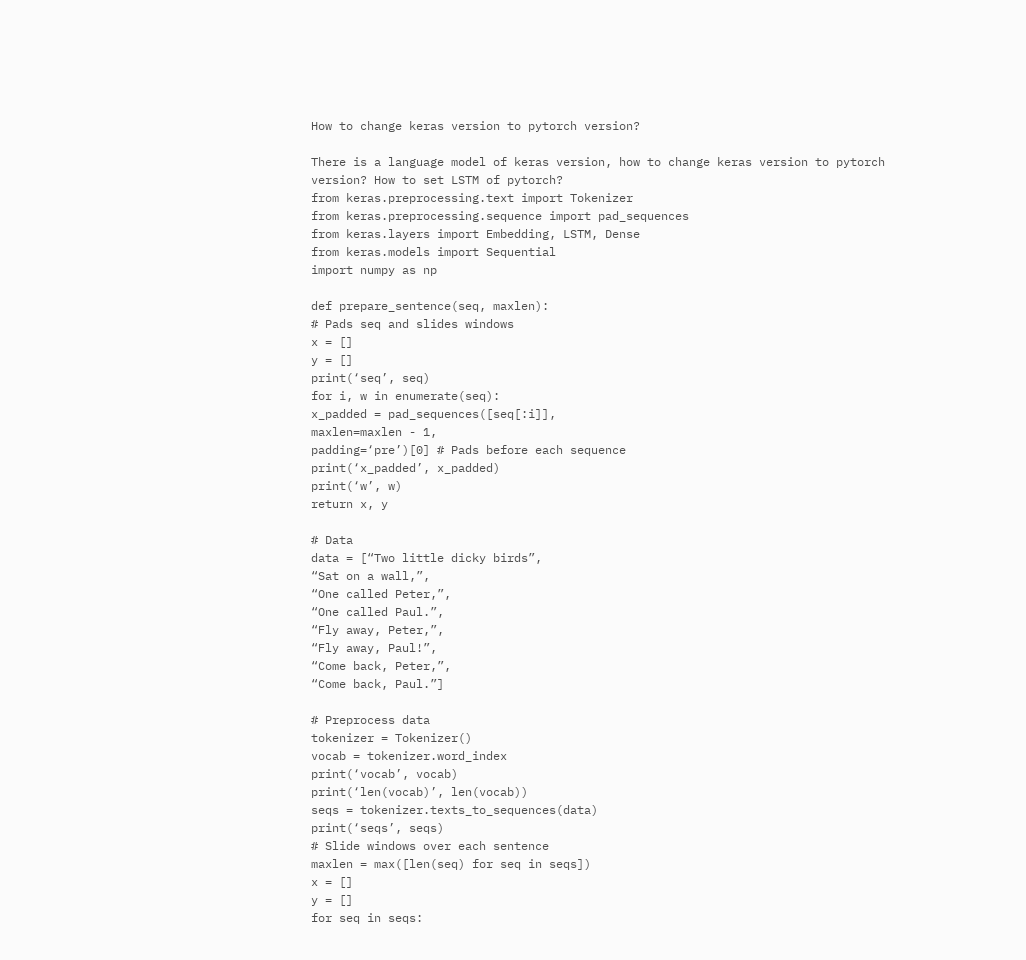How to change keras version to pytorch version?

There is a language model of keras version, how to change keras version to pytorch version? How to set LSTM of pytorch?
from keras.preprocessing.text import Tokenizer
from keras.preprocessing.sequence import pad_sequences
from keras.layers import Embedding, LSTM, Dense
from keras.models import Sequential
import numpy as np

def prepare_sentence(seq, maxlen):
# Pads seq and slides windows
x = []
y = []
print(‘seq’, seq)
for i, w in enumerate(seq):
x_padded = pad_sequences([seq[:i]],
maxlen=maxlen - 1,
padding=‘pre’)[0] # Pads before each sequence
print(‘x_padded’, x_padded)
print(‘w’, w)
return x, y

# Data
data = [“Two little dicky birds”,
“Sat on a wall,”,
“One called Peter,”,
“One called Paul.”,
“Fly away, Peter,”,
“Fly away, Paul!”,
“Come back, Peter,”,
“Come back, Paul.”]

# Preprocess data
tokenizer = Tokenizer()
vocab = tokenizer.word_index
print(‘vocab’, vocab)
print(‘len(vocab)’, len(vocab))
seqs = tokenizer.texts_to_sequences(data)
print(‘seqs’, seqs)
# Slide windows over each sentence
maxlen = max([len(seq) for seq in seqs])
x = []
y = []
for seq in seqs: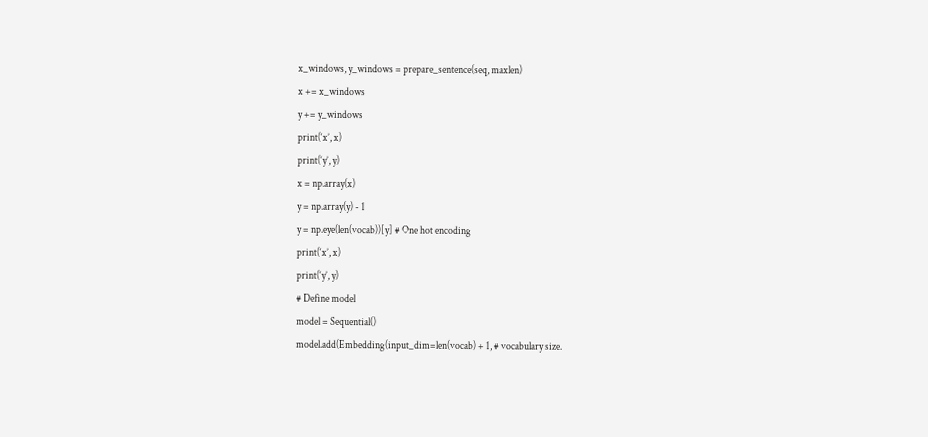x_windows, y_windows = prepare_sentence(seq, maxlen)
x += x_windows
y += y_windows
print(‘x’, x)
print(‘y’, y)
x = np.array(x)
y = np.array(y) - 1
y = np.eye(len(vocab))[y] # One hot encoding
print(‘x’, x)
print(‘y’, y)
# Define model
model = Sequential()
model.add(Embedding(input_dim=len(vocab) + 1, # vocabulary size.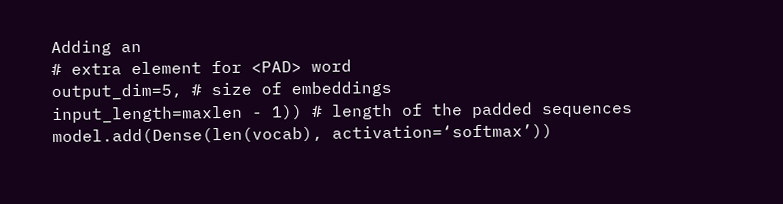Adding an
# extra element for <PAD> word
output_dim=5, # size of embeddings
input_length=maxlen - 1)) # length of the padded sequences
model.add(Dense(len(vocab), activation=‘softmax’))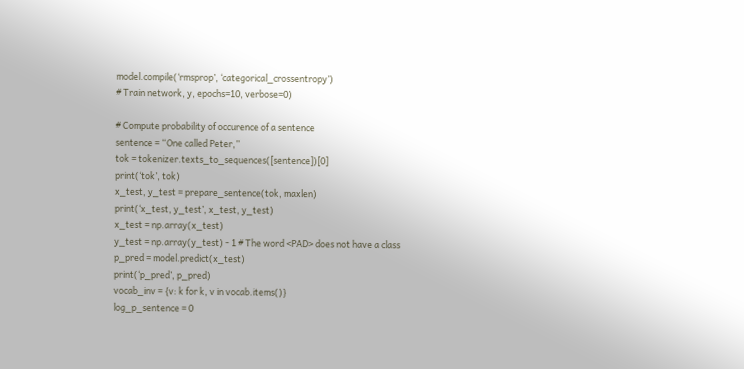model.compile(‘rmsprop’, ‘categorical_crossentropy’)
# Train network, y, epochs=10, verbose=0)

# Compute probability of occurence of a sentence
sentence = “One called Peter,”
tok = tokenizer.texts_to_sequences([sentence])[0]
print(‘tok’, tok)
x_test, y_test = prepare_sentence(tok, maxlen)
print(‘x_test, y_test’, x_test, y_test)
x_test = np.array(x_test)
y_test = np.array(y_test) - 1 # The word <PAD> does not have a class
p_pred = model.predict(x_test)
print(‘p_pred’, p_pred)
vocab_inv = {v: k for k, v in vocab.items()}
log_p_sentence = 0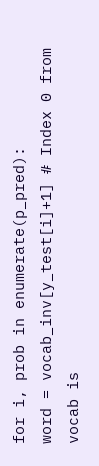for i, prob in enumerate(p_pred):
word = vocab_inv[y_test[i]+1] # Index 0 from vocab is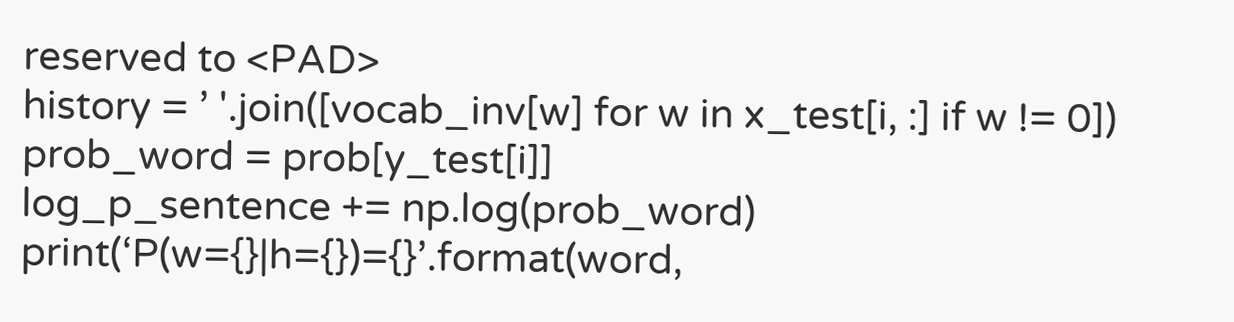reserved to <PAD>
history = ’ '.join([vocab_inv[w] for w in x_test[i, :] if w != 0])
prob_word = prob[y_test[i]]
log_p_sentence += np.log(prob_word)
print(‘P(w={}|h={})={}’.format(word,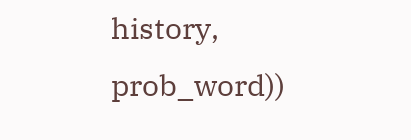history, prob_word))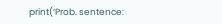print(‘Prob. sentence: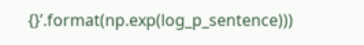{}’.format(np.exp(log_p_sentence)))